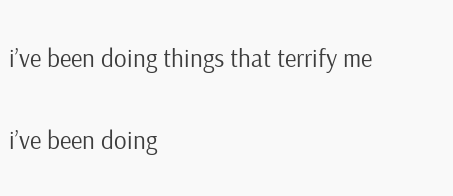i’ve been doing things that terrify me

i’ve been doing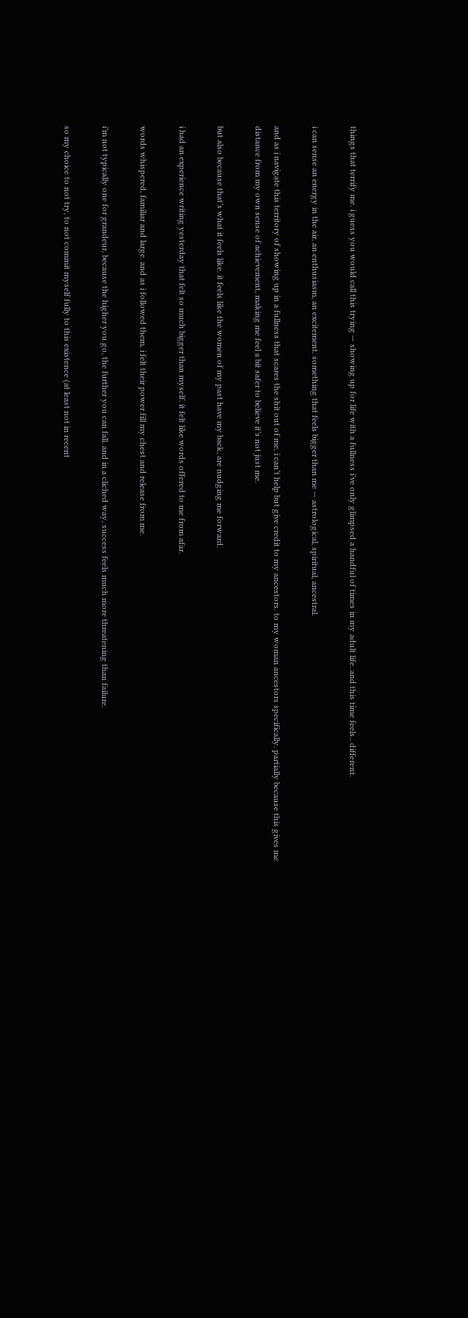things that terrify me. i guess you would call this trying — showing up for life with a fullness i’ve only glimpsed a handful of times in my adult life. and this time feels.. different.

i can sense an energy in the air, an enthusiasm, an excitement. something that feels bigger than me — astrological, spiritual, ancestral.

and as i navigate this territory of showing up in a fullness that scares the shit out of me, i can’t help but give credit to my ancestors. to my woman ancestors specifically. partially because this gives me distance from my own sense of achievement, making me feel a bit safer to believe it’s not just me.

but also because that’s what it feels like. it feels like the women of my past have my back, are nudging me forward.

i had an experience writing yesterday that felt so much bigger than myself. it felt like words offered to me from afar.

words whispered, familiar and large. and as i followed them, i felt their power fill my chest and release from me.

i’m not typically one for grandeur, because the higher you go, the further you can fall. and in a cliched way, success feels much more threatening than failure.

so my choice to not try, to not commit myself fully to this existence (at least not in recent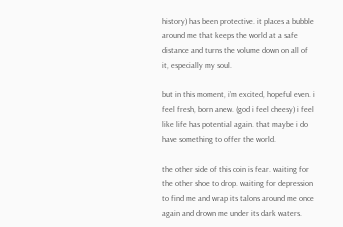history) has been protective. it places a bubble around me that keeps the world at a safe distance and turns the volume down on all of it, especially my soul.

but in this moment, i’m excited, hopeful even. i feel fresh, born anew. (god i feel cheesy) i feel like life has potential again. that maybe i do have something to offer the world.

the other side of this coin is fear. waiting for the other shoe to drop. waiting for depression to find me and wrap its talons around me once again and drown me under its dark waters.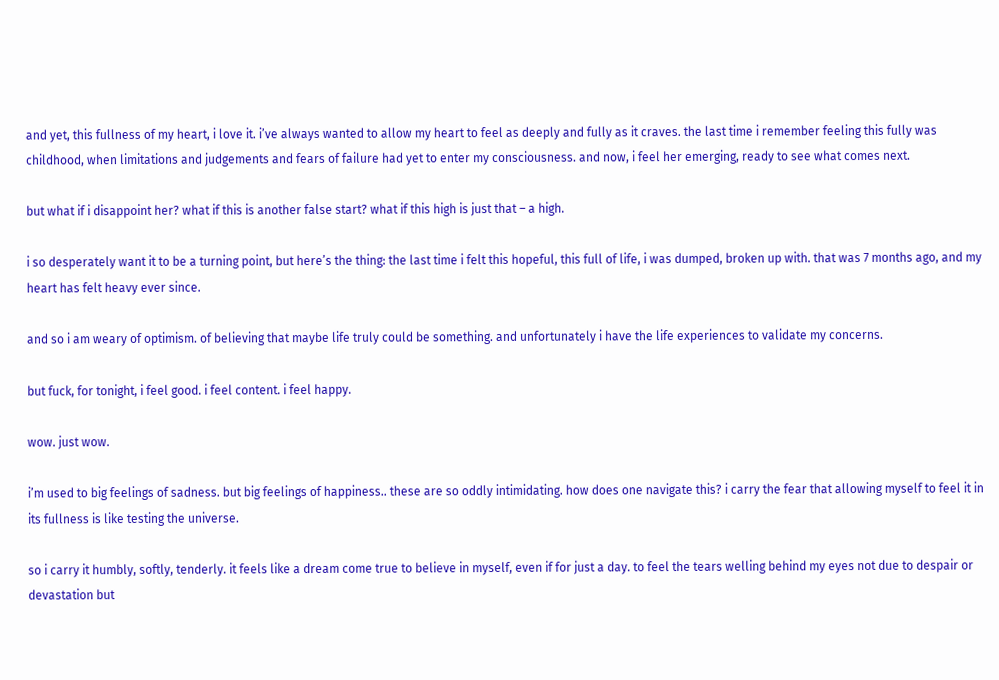and yet, this fullness of my heart, i love it. i’ve always wanted to allow my heart to feel as deeply and fully as it craves. the last time i remember feeling this fully was childhood, when limitations and judgements and fears of failure had yet to enter my consciousness. and now, i feel her emerging, ready to see what comes next.

but what if i disappoint her? what if this is another false start? what if this high is just that – a high.

i so desperately want it to be a turning point, but here’s the thing: the last time i felt this hopeful, this full of life, i was dumped, broken up with. that was 7 months ago, and my heart has felt heavy ever since.

and so i am weary of optimism. of believing that maybe life truly could be something. and unfortunately i have the life experiences to validate my concerns.

but fuck, for tonight, i feel good. i feel content. i feel happy.

wow. just wow.

i’m used to big feelings of sadness. but big feelings of happiness.. these are so oddly intimidating. how does one navigate this? i carry the fear that allowing myself to feel it in its fullness is like testing the universe.

so i carry it humbly, softly, tenderly. it feels like a dream come true to believe in myself, even if for just a day. to feel the tears welling behind my eyes not due to despair or devastation but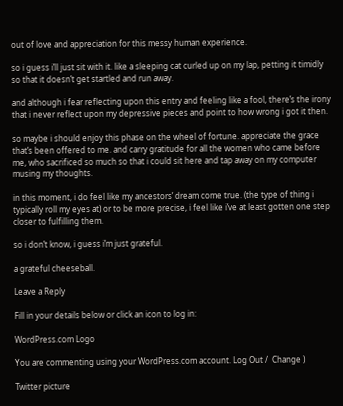out of love and appreciation for this messy human experience.

so i guess i’ll just sit with it. like a sleeping cat curled up on my lap, petting it timidly so that it doesn’t get startled and run away.

and although i fear reflecting upon this entry and feeling like a fool, there’s the irony that i never reflect upon my depressive pieces and point to how wrong i got it then.

so maybe i should enjoy this phase on the wheel of fortune. appreciate the grace that’s been offered to me. and carry gratitude for all the women who came before me, who sacrificed so much so that i could sit here and tap away on my computer musing my thoughts.

in this moment, i do feel like my ancestors’ dream come true. (the type of thing i typically roll my eyes at) or to be more precise, i feel like i’ve at least gotten one step closer to fulfilling them.

so i don’t know, i guess i’m just grateful.

a grateful cheeseball.

Leave a Reply

Fill in your details below or click an icon to log in:

WordPress.com Logo

You are commenting using your WordPress.com account. Log Out /  Change )

Twitter picture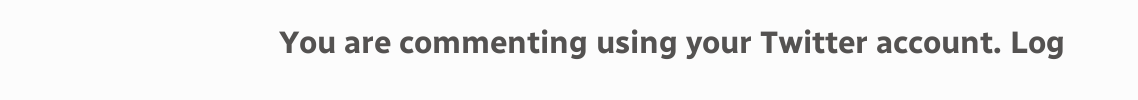You are commenting using your Twitter account. Log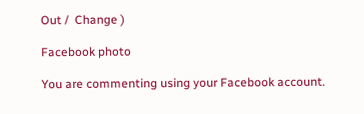Out /  Change )

Facebook photo

You are commenting using your Facebook account.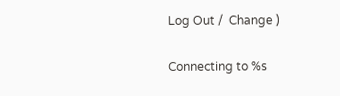Log Out /  Change )

Connecting to %s